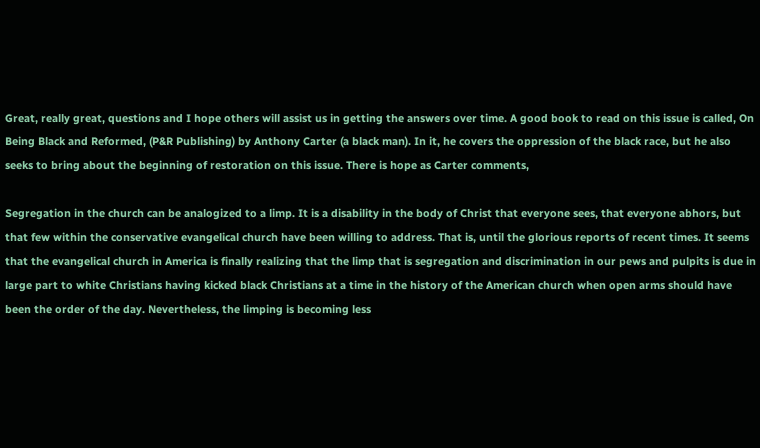Great, really great, questions and I hope others will assist us in getting the answers over time. A good book to read on this issue is called, On Being Black and Reformed, (P&R Publishing) by Anthony Carter (a black man). In it, he covers the oppression of the black race, but he also seeks to bring about the beginning of restoration on this issue. There is hope as Carter comments,

Segregation in the church can be analogized to a limp. It is a disability in the body of Christ that everyone sees, that everyone abhors, but that few within the conservative evangelical church have been willing to address. That is, until the glorious reports of recent times. It seems that the evangelical church in America is finally realizing that the limp that is segregation and discrimination in our pews and pulpits is due in large part to white Christians having kicked black Christians at a time in the history of the American church when open arms should have been the order of the day. Nevertheless, the limping is becoming less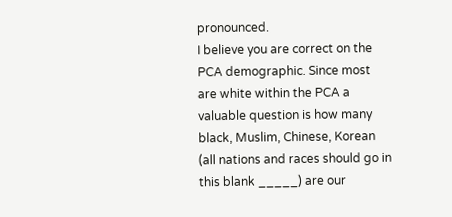pronounced.
I believe you are correct on the PCA demographic. Since most are white within the PCA a valuable question is how many black, Muslim, Chinese, Korean (all nations and races should go in this blank _____) are our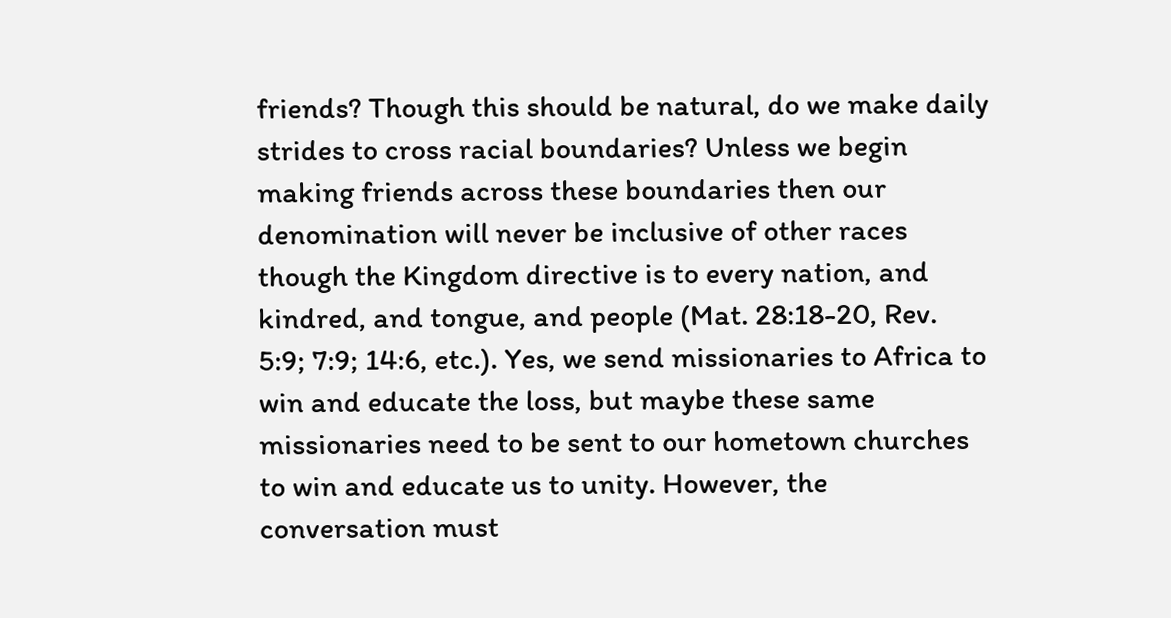friends? Though this should be natural, do we make daily strides to cross racial boundaries? Unless we begin making friends across these boundaries then our denomination will never be inclusive of other races though the Kingdom directive is to every nation, and kindred, and tongue, and people (Mat. 28:18-20, Rev. 5:9; 7:9; 14:6, etc.). Yes, we send missionaries to Africa to win and educate the loss, but maybe these same missionaries need to be sent to our hometown churches to win and educate us to unity. However, the conversation must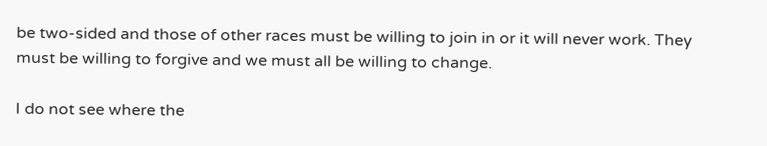be two-sided and those of other races must be willing to join in or it will never work. They must be willing to forgive and we must all be willing to change.

I do not see where the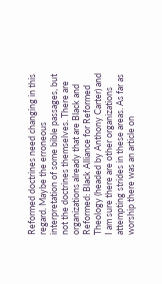Reformed doctrines need changing in this regard. Maybe the erroneous interpretation of some bible passages, but not the doctrines themselves. There are organizations already that are Black and Reformed: Black Alliance for Reformed Theology (headed by Anthony Carter) and I am sure there are other organizations attempting strides in these areas. As far as worship there was an article on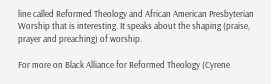line called Reformed Theology and African American Presbyterian Worship that is interesting. It speaks about the shaping (praise, prayer and preaching) of worship.

For more on Black Alliance for Reformed Theology (Cyrene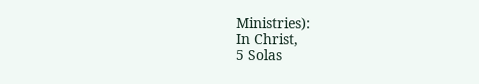Ministries):
In Christ,
5 Solas